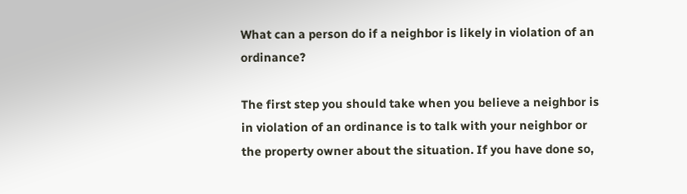What can a person do if a neighbor is likely in violation of an ordinance?

The first step you should take when you believe a neighbor is in violation of an ordinance is to talk with your neighbor or the property owner about the situation. If you have done so,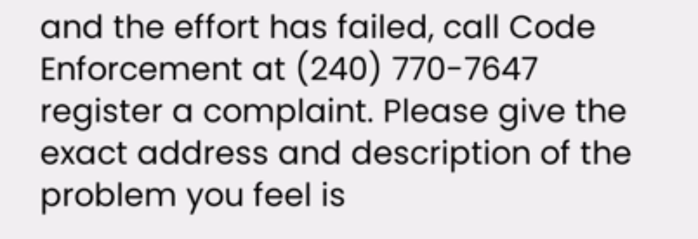and the effort has failed, call Code Enforcement at (240) 770-7647 register a complaint. Please give the exact address and description of the problem you feel is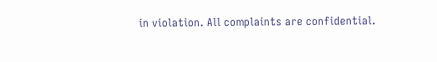in violation. All complaints are confidential.